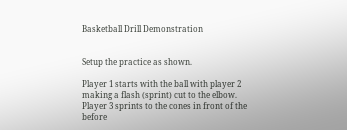Basketball Drill Demonstration


Setup the practice as shown.

Player 1 starts with the ball with player 2 making a flash (sprint) cut to the elbow. Player 3 sprints to the cones in front of the before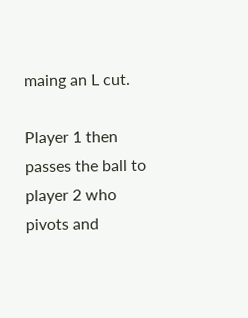maing an L cut.

Player 1 then passes the ball to player 2 who pivots and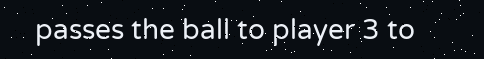passes the ball to player 3 to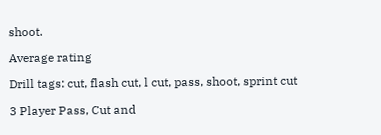shoot.

Average rating

Drill tags: cut, flash cut, l cut, pass, shoot, sprint cut

3 Player Pass, Cut and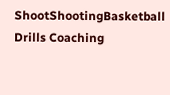ShootShootingBasketball Drills Coaching